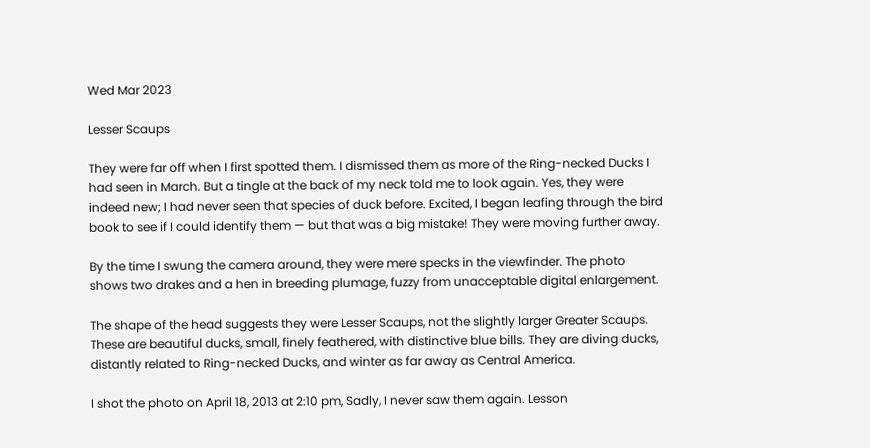Wed Mar 2023

Lesser Scaups

They were far off when I first spotted them. I dismissed them as more of the Ring-necked Ducks I had seen in March. But a tingle at the back of my neck told me to look again. Yes, they were indeed new; I had never seen that species of duck before. Excited, I began leafing through the bird book to see if I could identify them — but that was a big mistake! They were moving further away.

By the time I swung the camera around, they were mere specks in the viewfinder. The photo shows two drakes and a hen in breeding plumage, fuzzy from unacceptable digital enlargement.

The shape of the head suggests they were Lesser Scaups, not the slightly larger Greater Scaups. These are beautiful ducks, small, finely feathered, with distinctive blue bills. They are diving ducks, distantly related to Ring-necked Ducks, and winter as far away as Central America.

I shot the photo on April 18, 2013 at 2:10 pm, Sadly, I never saw them again. Lesson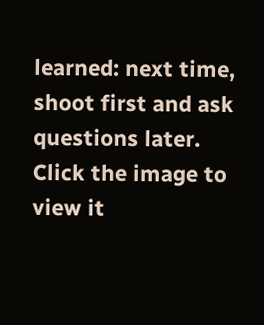learned: next time, shoot first and ask questions later. Click the image to view it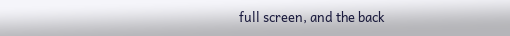full screen, and the back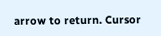arrow to return. Cursor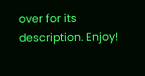over for its description. Enjoy!